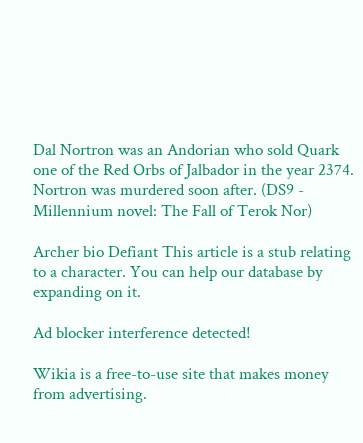Dal Nortron was an Andorian who sold Quark one of the Red Orbs of Jalbador in the year 2374. Nortron was murdered soon after. (DS9 - Millennium novel: The Fall of Terok Nor)

Archer bio Defiant This article is a stub relating to a character. You can help our database by expanding on it.

Ad blocker interference detected!

Wikia is a free-to-use site that makes money from advertising.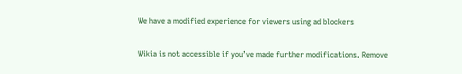We have a modified experience for viewers using ad blockers

Wikia is not accessible if you’ve made further modifications. Remove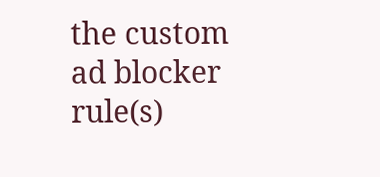the custom ad blocker rule(s)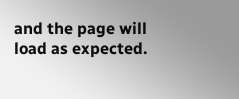and the page will load as expected.